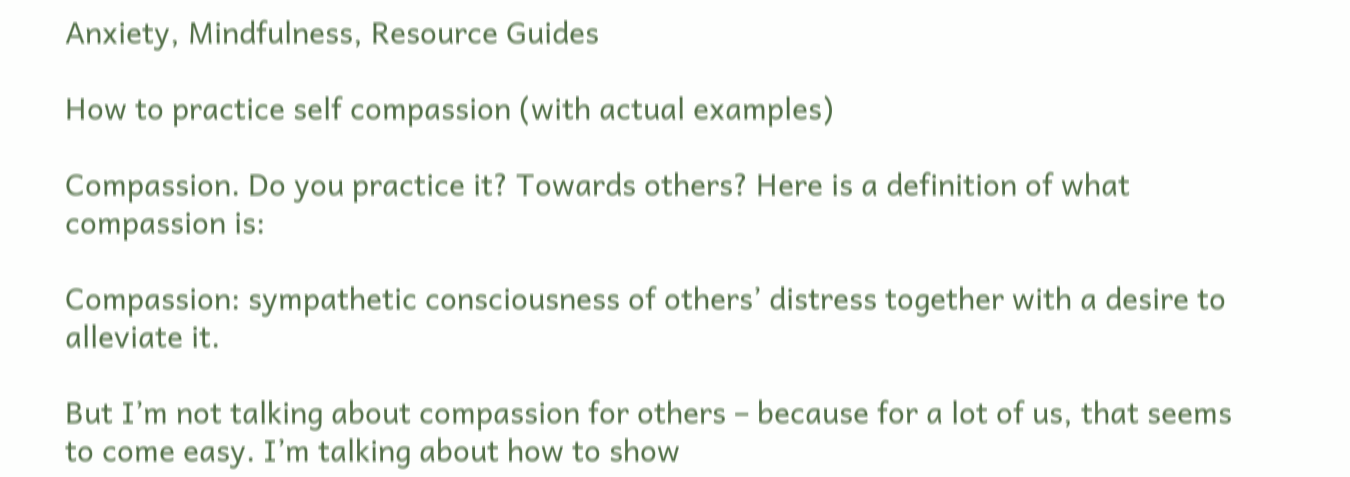Anxiety, Mindfulness, Resource Guides

How to practice self compassion (with actual examples)

Compassion. Do you practice it? Towards others? Here is a definition of what compassion is:

Compassion: sympathetic consciousness of others’ distress together with a desire to alleviate it.

But I’m not talking about compassion for others – because for a lot of us, that seems to come easy. I’m talking about how to show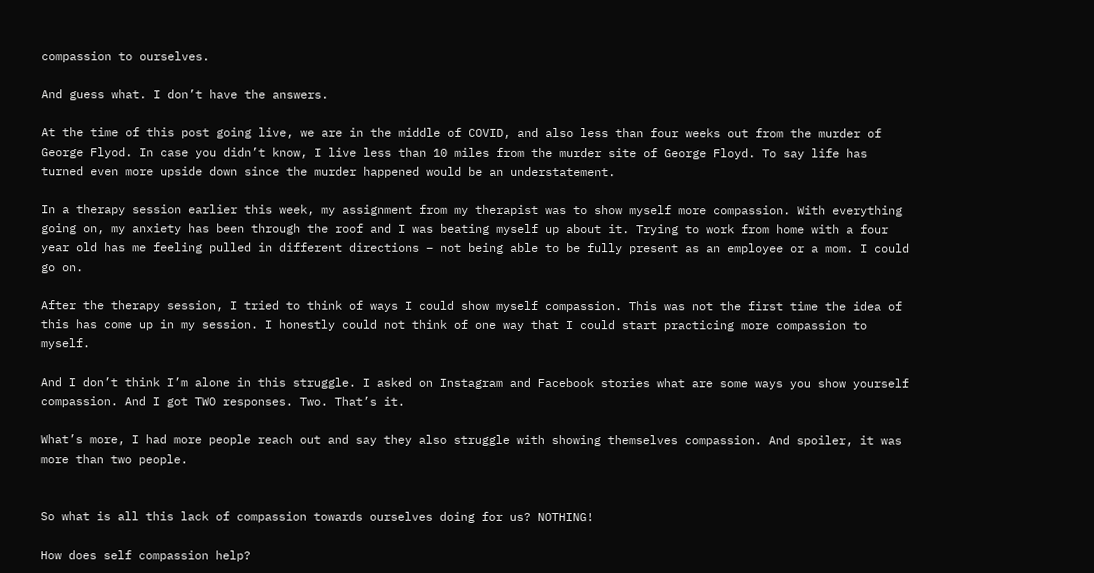compassion to ourselves.

And guess what. I don’t have the answers.

At the time of this post going live, we are in the middle of COVID, and also less than four weeks out from the murder of George Flyod. In case you didn’t know, I live less than 10 miles from the murder site of George Floyd. To say life has turned even more upside down since the murder happened would be an understatement.

In a therapy session earlier this week, my assignment from my therapist was to show myself more compassion. With everything going on, my anxiety has been through the roof and I was beating myself up about it. Trying to work from home with a four year old has me feeling pulled in different directions – not being able to be fully present as an employee or a mom. I could go on.

After the therapy session, I tried to think of ways I could show myself compassion. This was not the first time the idea of this has come up in my session. I honestly could not think of one way that I could start practicing more compassion to myself.

And I don’t think I’m alone in this struggle. I asked on Instagram and Facebook stories what are some ways you show yourself compassion. And I got TWO responses. Two. That’s it.

What’s more, I had more people reach out and say they also struggle with showing themselves compassion. And spoiler, it was more than two people.


So what is all this lack of compassion towards ourselves doing for us? NOTHING!

How does self compassion help?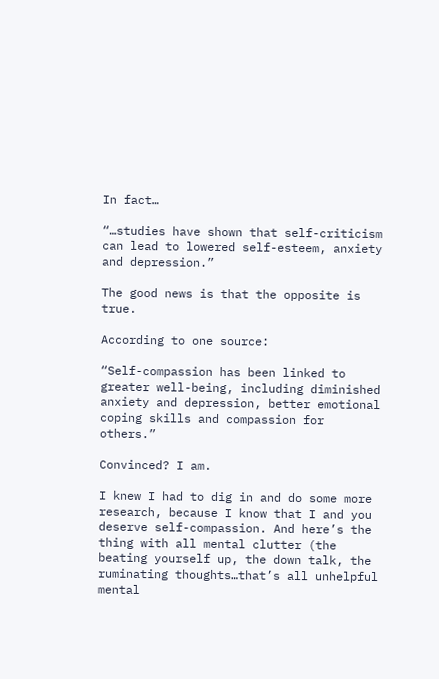In fact…

“…studies have shown that self-criticism can lead to lowered self-esteem, anxiety and depression.”

The good news is that the opposite is true.

According to one source:

“Self-compassion has been linked to greater well-being, including diminished anxiety and depression, better emotional coping skills and compassion for others.”

Convinced? I am.

I knew I had to dig in and do some more research, because I know that I and you deserve self-compassion. And here’s the thing with all mental clutter (the beating yourself up, the down talk, the ruminating thoughts…that’s all unhelpful mental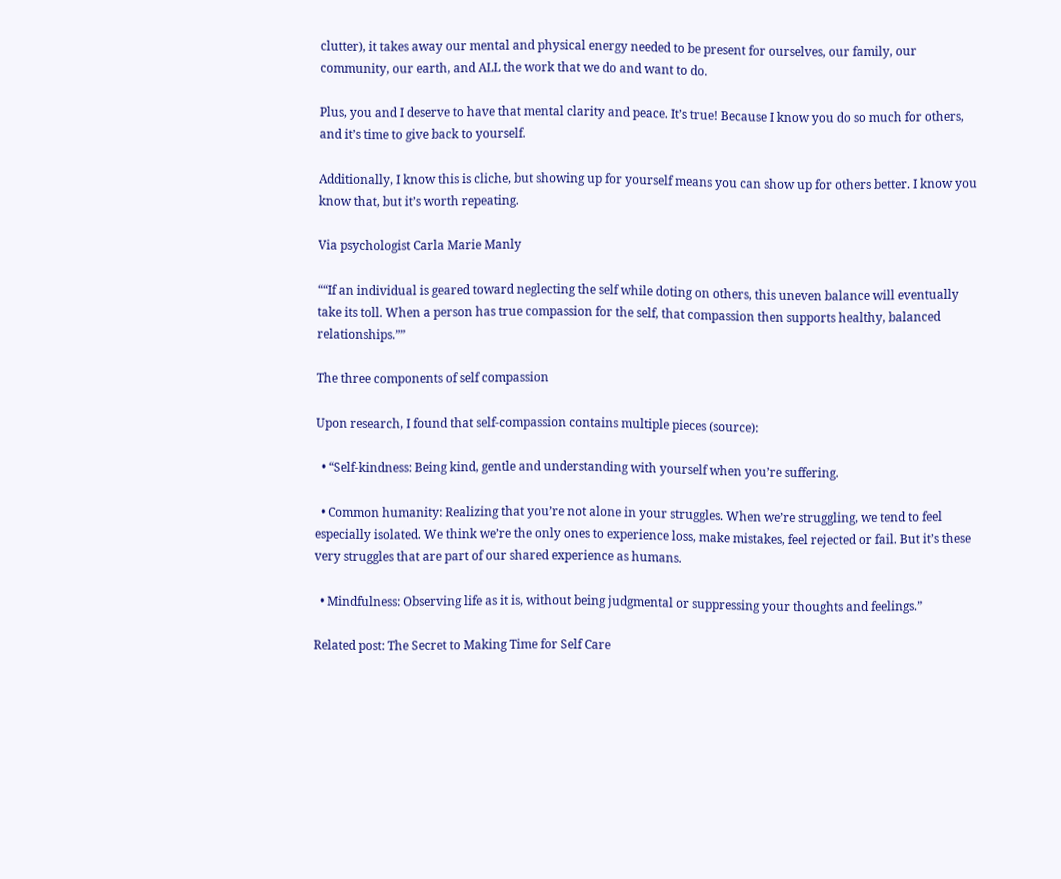clutter), it takes away our mental and physical energy needed to be present for ourselves, our family, our community, our earth, and ALL the work that we do and want to do.

Plus, you and I deserve to have that mental clarity and peace. It’s true! Because I know you do so much for others, and it’s time to give back to yourself.

Additionally, I know this is cliche, but showing up for yourself means you can show up for others better. I know you know that, but it’s worth repeating.

Via psychologist Carla Marie Manly

““If an individual is geared toward neglecting the self while doting on others, this uneven balance will eventually take its toll. When a person has true compassion for the self, that compassion then supports healthy, balanced relationships.””

The three components of self compassion

Upon research, I found that self-compassion contains multiple pieces (source):

  • “Self-kindness: Being kind, gentle and understanding with yourself when you’re suffering.

  • Common humanity: Realizing that you’re not alone in your struggles. When we’re struggling, we tend to feel especially isolated. We think we’re the only ones to experience loss, make mistakes, feel rejected or fail. But it’s these very struggles that are part of our shared experience as humans.

  • Mindfulness: Observing life as it is, without being judgmental or suppressing your thoughts and feelings.”

Related post: The Secret to Making Time for Self Care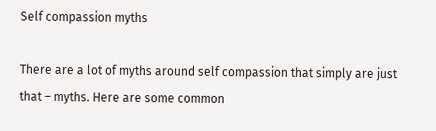Self compassion myths

There are a lot of myths around self compassion that simply are just that – myths. Here are some common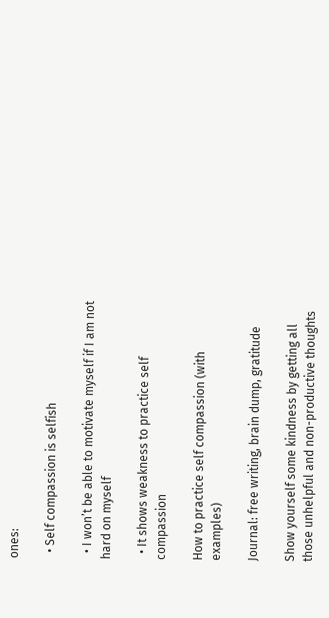ones:

  • Self compassion is selfish

  • I won’t be able to motivate myself if I am not hard on myself

  • It shows weakness to practice self compassion

How to practice self compassion (with examples)

Journal: free writing, brain dump, gratitude

Show yourself some kindness by getting all those unhelpful and non-productive thoughts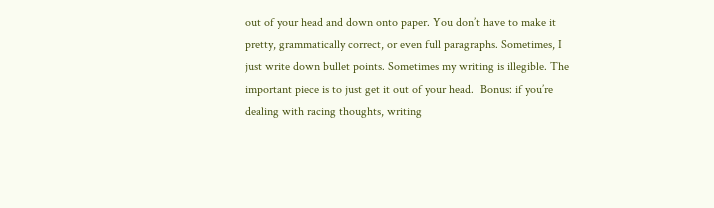out of your head and down onto paper. You don’t have to make it pretty, grammatically correct, or even full paragraphs. Sometimes, I just write down bullet points. Sometimes my writing is illegible. The important piece is to just get it out of your head.  Bonus: if you’re dealing with racing thoughts, writing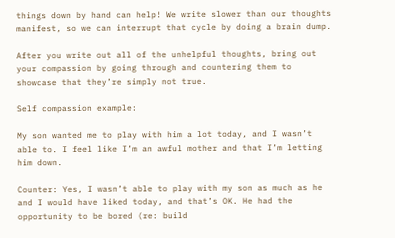things down by hand can help! We write slower than our thoughts manifest, so we can interrupt that cycle by doing a brain dump.

After you write out all of the unhelpful thoughts, bring out your compassion by going through and countering them to showcase that they’re simply not true.

Self compassion example:

My son wanted me to play with him a lot today, and I wasn’t able to. I feel like I’m an awful mother and that I’m letting him down.

Counter: Yes, I wasn’t able to play with my son as much as he and I would have liked today, and that’s OK. He had the opportunity to be bored (re: build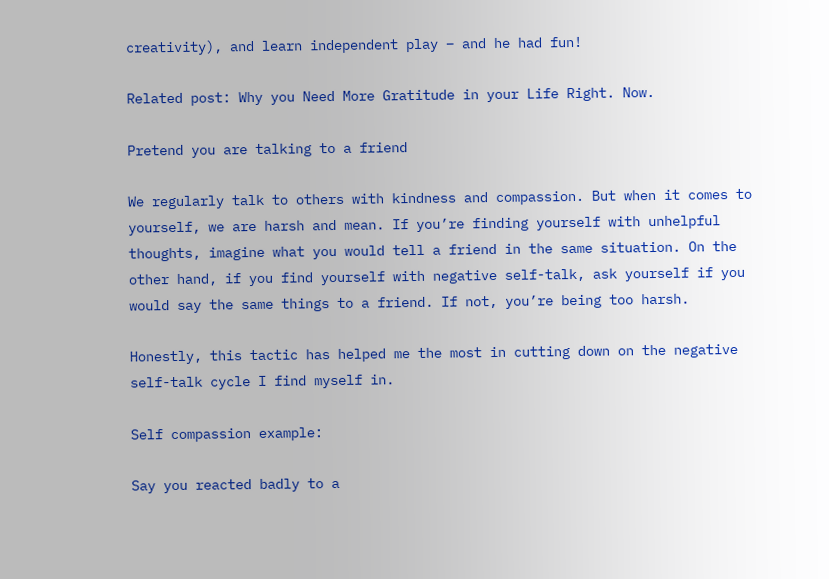creativity), and learn independent play – and he had fun!

Related post: Why you Need More Gratitude in your Life Right. Now.

Pretend you are talking to a friend

We regularly talk to others with kindness and compassion. But when it comes to yourself, we are harsh and mean. If you’re finding yourself with unhelpful thoughts, imagine what you would tell a friend in the same situation. On the other hand, if you find yourself with negative self-talk, ask yourself if you would say the same things to a friend. If not, you’re being too harsh.

Honestly, this tactic has helped me the most in cutting down on the negative self-talk cycle I find myself in.

Self compassion example:

Say you reacted badly to a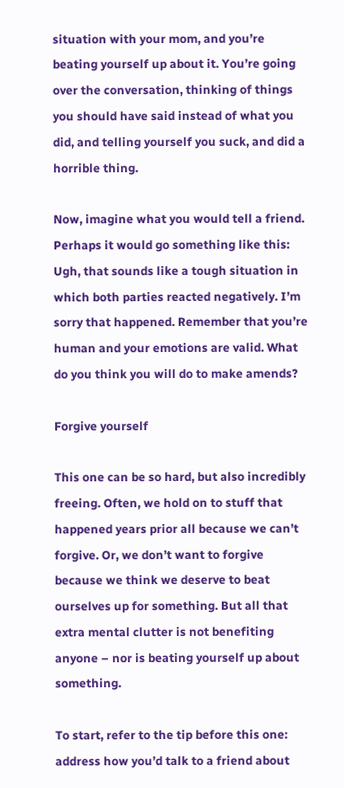situation with your mom, and you’re beating yourself up about it. You’re going over the conversation, thinking of things you should have said instead of what you did, and telling yourself you suck, and did a horrible thing.

Now, imagine what you would tell a friend. Perhaps it would go something like this: Ugh, that sounds like a tough situation in which both parties reacted negatively. I’m sorry that happened. Remember that you’re human and your emotions are valid. What do you think you will do to make amends?

Forgive yourself

This one can be so hard, but also incredibly freeing. Often, we hold on to stuff that happened years prior all because we can’t forgive. Or, we don’t want to forgive because we think we deserve to beat ourselves up for something. But all that extra mental clutter is not benefiting anyone – nor is beating yourself up about something.

To start, refer to the tip before this one: address how you’d talk to a friend about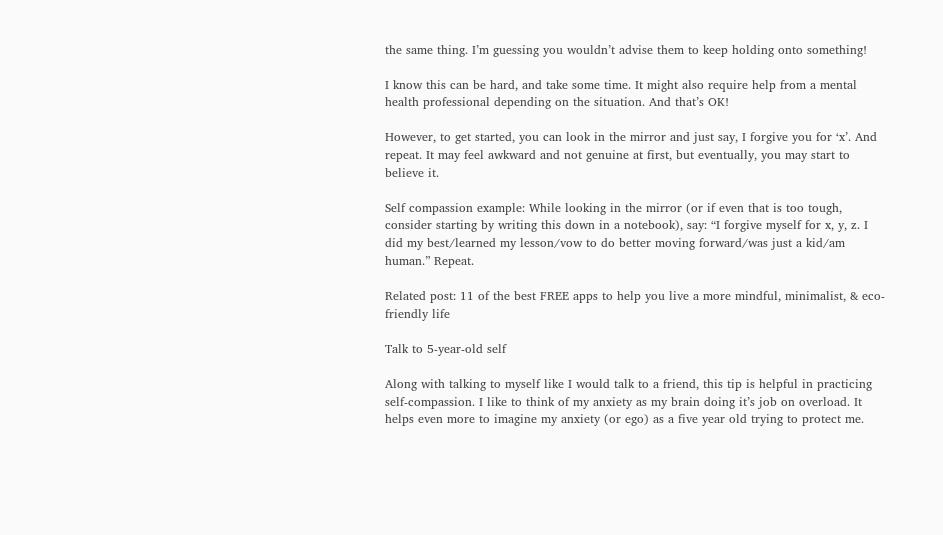the same thing. I’m guessing you wouldn’t advise them to keep holding onto something!

I know this can be hard, and take some time. It might also require help from a mental health professional depending on the situation. And that’s OK!

However, to get started, you can look in the mirror and just say, I forgive you for ‘x’. And repeat. It may feel awkward and not genuine at first, but eventually, you may start to believe it.

Self compassion example: While looking in the mirror (or if even that is too tough, consider starting by writing this down in a notebook), say: “I forgive myself for x, y, z. I did my best/learned my lesson/vow to do better moving forward/was just a kid/am human.” Repeat.

Related post: 11 of the best FREE apps to help you live a more mindful, minimalist, & eco-friendly life

Talk to 5-year-old self

Along with talking to myself like I would talk to a friend, this tip is helpful in practicing self-compassion. I like to think of my anxiety as my brain doing it’s job on overload. It helps even more to imagine my anxiety (or ego) as a five year old trying to protect me.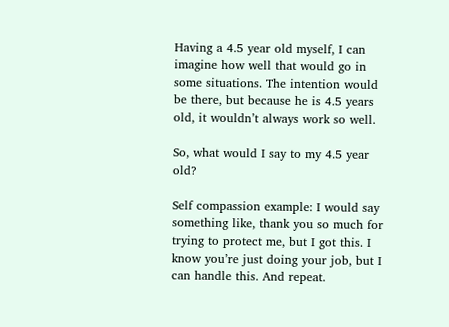Having a 4.5 year old myself, I can imagine how well that would go in some situations. The intention would be there, but because he is 4.5 years old, it wouldn’t always work so well.

So, what would I say to my 4.5 year old?

Self compassion example: I would say something like, thank you so much for trying to protect me, but I got this. I know you’re just doing your job, but I can handle this. And repeat.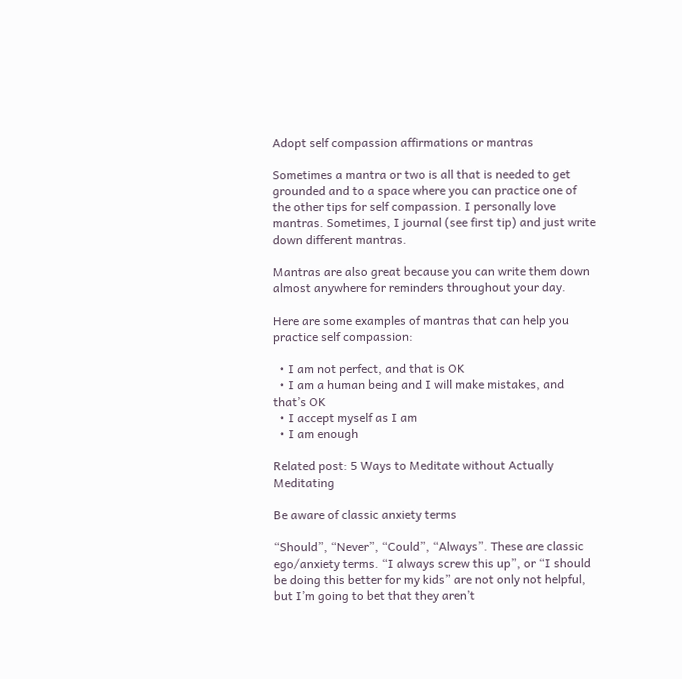Adopt self compassion affirmations or mantras

Sometimes a mantra or two is all that is needed to get grounded and to a space where you can practice one of the other tips for self compassion. I personally love mantras. Sometimes, I journal (see first tip) and just write down different mantras.

Mantras are also great because you can write them down almost anywhere for reminders throughout your day.

Here are some examples of mantras that can help you practice self compassion:

  • I am not perfect, and that is OK
  • I am a human being and I will make mistakes, and that’s OK
  • I accept myself as I am
  • I am enough

Related post: 5 Ways to Meditate without Actually Meditating

Be aware of classic anxiety terms

“Should”, “Never”, “Could”, “Always”. These are classic ego/anxiety terms. “I always screw this up”, or “I should be doing this better for my kids” are not only not helpful, but I’m going to bet that they aren’t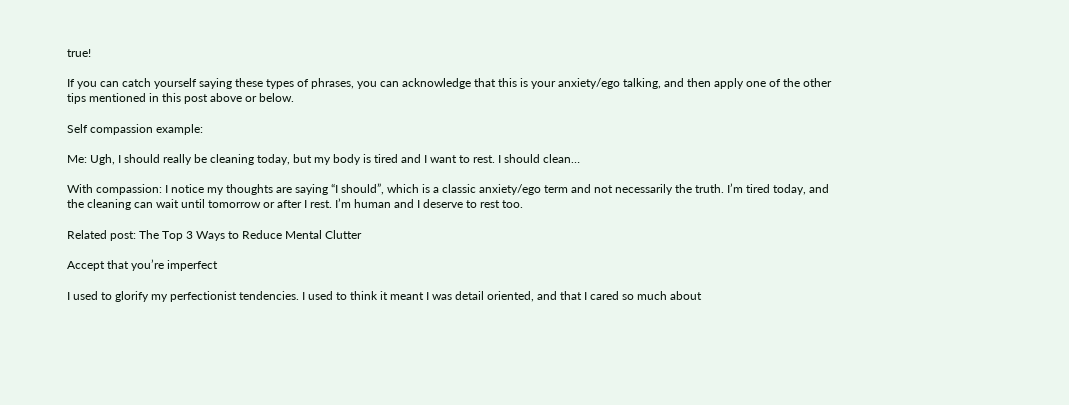true!

If you can catch yourself saying these types of phrases, you can acknowledge that this is your anxiety/ego talking, and then apply one of the other tips mentioned in this post above or below.

Self compassion example:

Me: Ugh, I should really be cleaning today, but my body is tired and I want to rest. I should clean…

With compassion: I notice my thoughts are saying “I should”, which is a classic anxiety/ego term and not necessarily the truth. I’m tired today, and the cleaning can wait until tomorrow or after I rest. I’m human and I deserve to rest too.

Related post: The Top 3 Ways to Reduce Mental Clutter

Accept that you’re imperfect

I used to glorify my perfectionist tendencies. I used to think it meant I was detail oriented, and that I cared so much about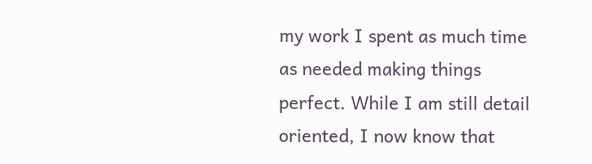my work I spent as much time as needed making things perfect. While I am still detail oriented, I now know that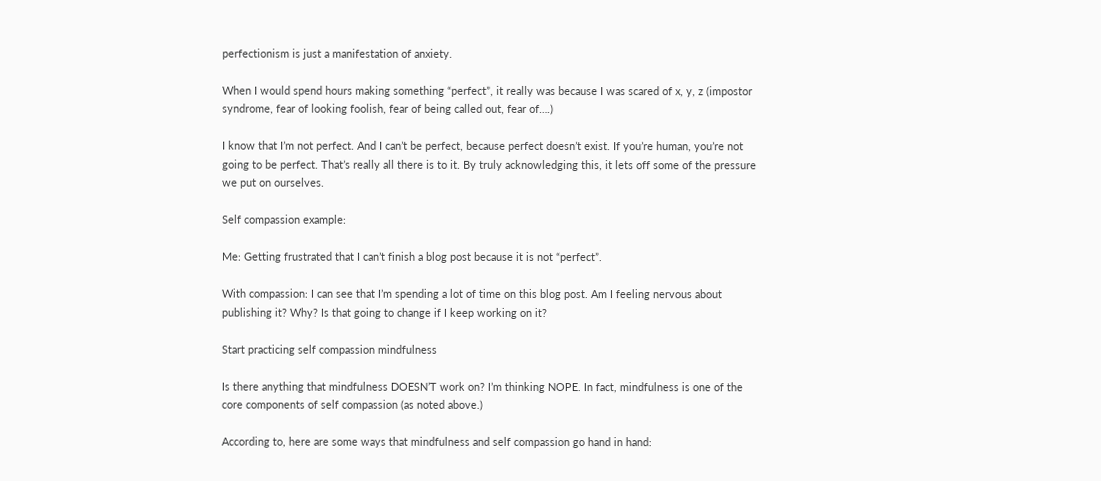perfectionism is just a manifestation of anxiety.

When I would spend hours making something “perfect”, it really was because I was scared of x, y, z (impostor syndrome, fear of looking foolish, fear of being called out, fear of….)

I know that I’m not perfect. And I can’t be perfect, because perfect doesn’t exist. If you’re human, you’re not going to be perfect. That’s really all there is to it. By truly acknowledging this, it lets off some of the pressure we put on ourselves.

Self compassion example:

Me: Getting frustrated that I can’t finish a blog post because it is not “perfect”.

With compassion: I can see that I’m spending a lot of time on this blog post. Am I feeling nervous about publishing it? Why? Is that going to change if I keep working on it?

Start practicing self compassion mindfulness

Is there anything that mindfulness DOESN’T work on? I’m thinking NOPE. In fact, mindfulness is one of the core components of self compassion (as noted above.)

According to, here are some ways that mindfulness and self compassion go hand in hand: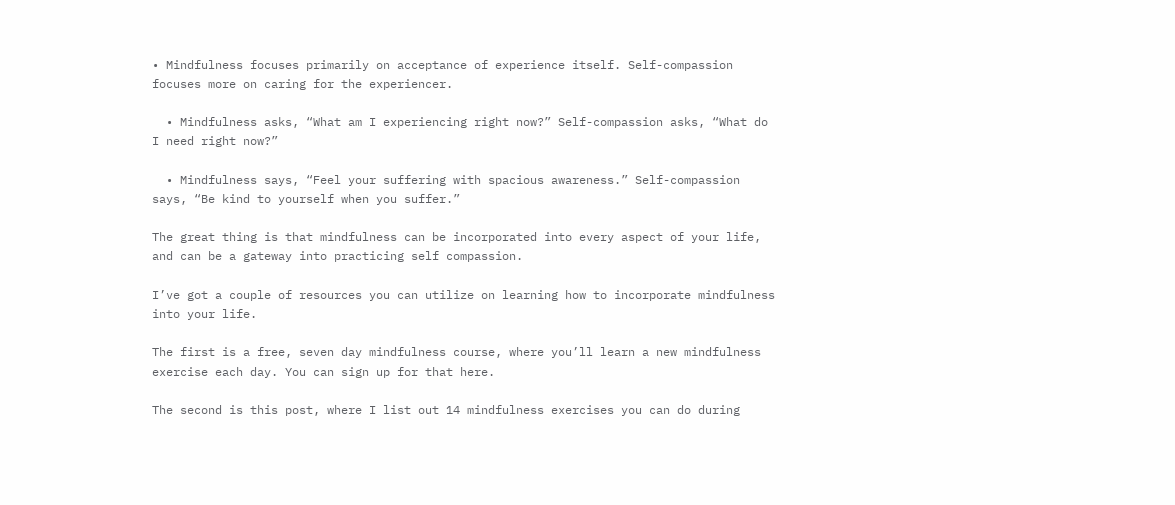• Mindfulness focuses primarily on acceptance of experience itself. Self-compassion focuses more on caring for the experiencer.

  • Mindfulness asks, “What am I experiencing right now?” Self-compassion asks, “What do I need right now?”

  • Mindfulness says, “Feel your suffering with spacious awareness.” Self-compassion says, “Be kind to yourself when you suffer.”

The great thing is that mindfulness can be incorporated into every aspect of your life, and can be a gateway into practicing self compassion.

I’ve got a couple of resources you can utilize on learning how to incorporate mindfulness into your life.

The first is a free, seven day mindfulness course, where you’ll learn a new mindfulness exercise each day. You can sign up for that here.

The second is this post, where I list out 14 mindfulness exercises you can do during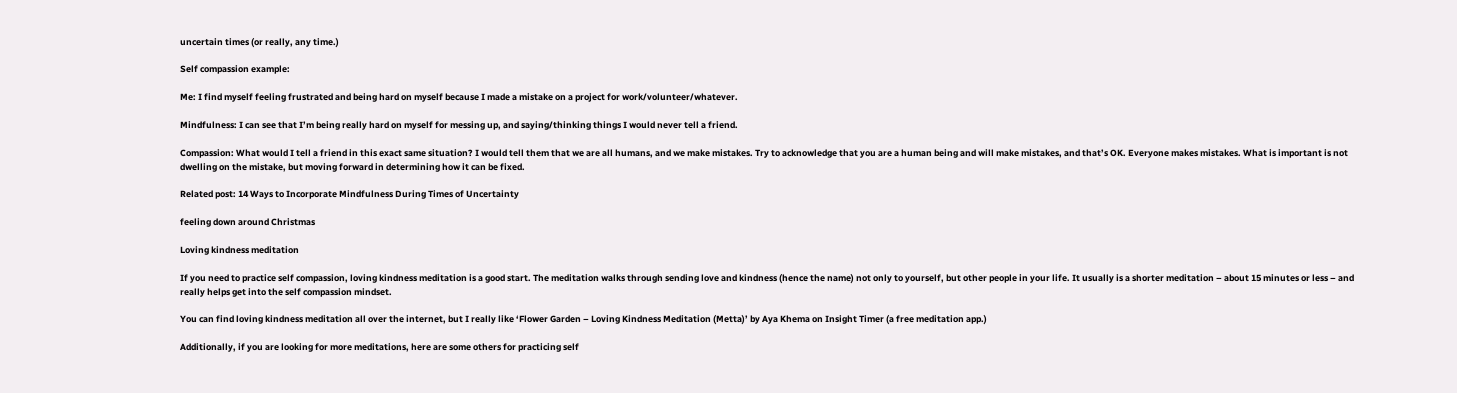uncertain times (or really, any time.)

Self compassion example:

Me: I find myself feeling frustrated and being hard on myself because I made a mistake on a project for work/volunteer/whatever.

Mindfulness: I can see that I’m being really hard on myself for messing up, and saying/thinking things I would never tell a friend.

Compassion: What would I tell a friend in this exact same situation? I would tell them that we are all humans, and we make mistakes. Try to acknowledge that you are a human being and will make mistakes, and that’s OK. Everyone makes mistakes. What is important is not dwelling on the mistake, but moving forward in determining how it can be fixed.

Related post: 14 Ways to Incorporate Mindfulness During Times of Uncertainty

feeling down around Christmas

Loving kindness meditation

If you need to practice self compassion, loving kindness meditation is a good start. The meditation walks through sending love and kindness (hence the name) not only to yourself, but other people in your life. It usually is a shorter meditation – about 15 minutes or less – and really helps get into the self compassion mindset.

You can find loving kindness meditation all over the internet, but I really like ‘Flower Garden – Loving Kindness Meditation (Metta)’ by Aya Khema on Insight Timer (a free meditation app.)

Additionally, if you are looking for more meditations, here are some others for practicing self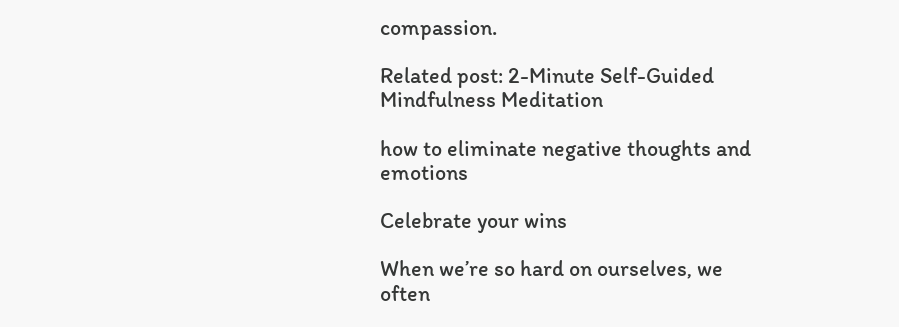compassion.

Related post: 2-Minute Self-Guided Mindfulness Meditation

how to eliminate negative thoughts and emotions

Celebrate your wins

When we’re so hard on ourselves, we often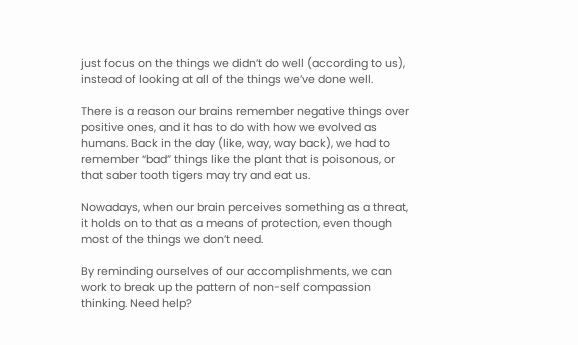just focus on the things we didn’t do well (according to us), instead of looking at all of the things we’ve done well.

There is a reason our brains remember negative things over positive ones, and it has to do with how we evolved as humans. Back in the day (like, way, way back), we had to remember “bad” things like the plant that is poisonous, or that saber tooth tigers may try and eat us.

Nowadays, when our brain perceives something as a threat, it holds on to that as a means of protection, even though most of the things we don’t need.

By reminding ourselves of our accomplishments, we can work to break up the pattern of non-self compassion thinking. Need help?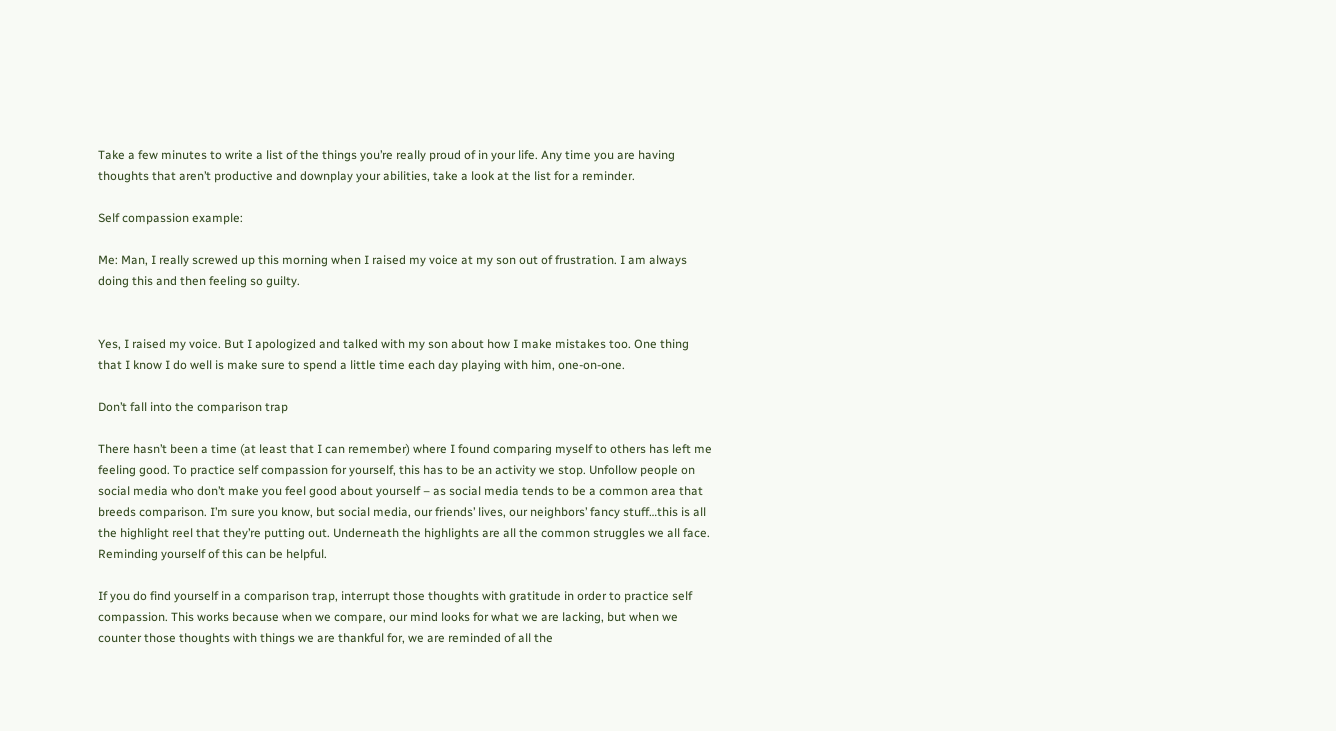Take a few minutes to write a list of the things you’re really proud of in your life. Any time you are having thoughts that aren’t productive and downplay your abilities, take a look at the list for a reminder.

Self compassion example:

Me: Man, I really screwed up this morning when I raised my voice at my son out of frustration. I am always doing this and then feeling so guilty.


Yes, I raised my voice. But I apologized and talked with my son about how I make mistakes too. One thing that I know I do well is make sure to spend a little time each day playing with him, one-on-one.

Don’t fall into the comparison trap

There hasn’t been a time (at least that I can remember) where I found comparing myself to others has left me feeling good. To practice self compassion for yourself, this has to be an activity we stop. Unfollow people on social media who don’t make you feel good about yourself – as social media tends to be a common area that breeds comparison. I’m sure you know, but social media, our friends’ lives, our neighbors’ fancy stuff…this is all the highlight reel that they’re putting out. Underneath the highlights are all the common struggles we all face. Reminding yourself of this can be helpful.

If you do find yourself in a comparison trap, interrupt those thoughts with gratitude in order to practice self compassion. This works because when we compare, our mind looks for what we are lacking, but when we counter those thoughts with things we are thankful for, we are reminded of all the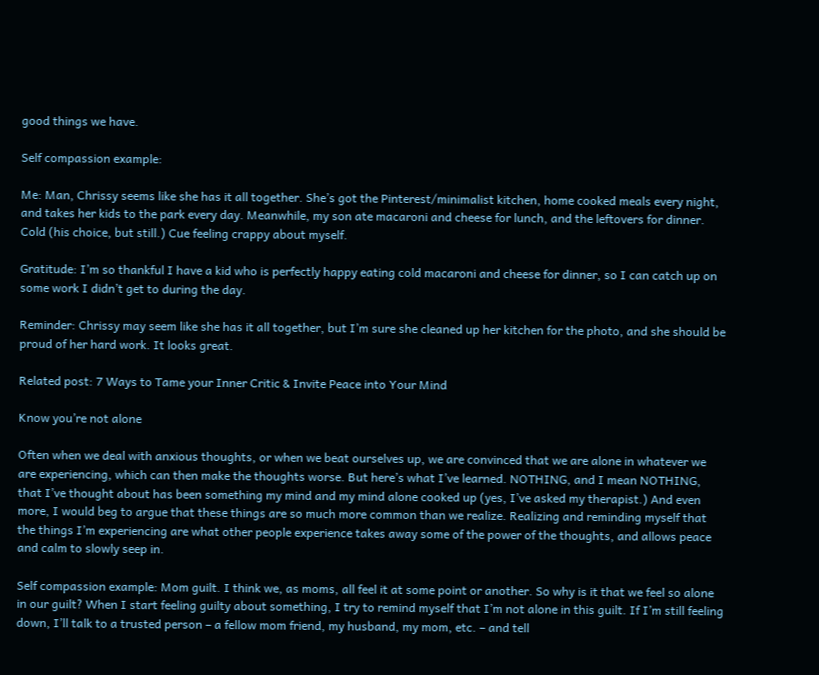good things we have.

Self compassion example:

Me: Man, Chrissy seems like she has it all together. She’s got the Pinterest/minimalist kitchen, home cooked meals every night, and takes her kids to the park every day. Meanwhile, my son ate macaroni and cheese for lunch, and the leftovers for dinner. Cold (his choice, but still.) Cue feeling crappy about myself.

Gratitude: I’m so thankful I have a kid who is perfectly happy eating cold macaroni and cheese for dinner, so I can catch up on some work I didn’t get to during the day.

Reminder: Chrissy may seem like she has it all together, but I’m sure she cleaned up her kitchen for the photo, and she should be proud of her hard work. It looks great.

Related post: 7 Ways to Tame your Inner Critic & Invite Peace into Your Mind

Know you’re not alone

Often when we deal with anxious thoughts, or when we beat ourselves up, we are convinced that we are alone in whatever we are experiencing, which can then make the thoughts worse. But here’s what I’ve learned. NOTHING, and I mean NOTHING, that I’ve thought about has been something my mind and my mind alone cooked up (yes, I’ve asked my therapist.) And even more, I would beg to argue that these things are so much more common than we realize. Realizing and reminding myself that the things I’m experiencing are what other people experience takes away some of the power of the thoughts, and allows peace and calm to slowly seep in.

Self compassion example: Mom guilt. I think we, as moms, all feel it at some point or another. So why is it that we feel so alone in our guilt? When I start feeling guilty about something, I try to remind myself that I’m not alone in this guilt. If I’m still feeling down, I’ll talk to a trusted person – a fellow mom friend, my husband, my mom, etc. – and tell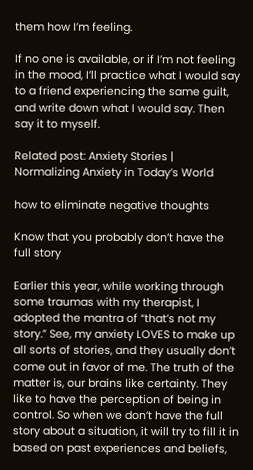them how I’m feeling.

If no one is available, or if I’m not feeling in the mood, I’ll practice what I would say to a friend experiencing the same guilt, and write down what I would say. Then say it to myself.

Related post: Anxiety Stories | Normalizing Anxiety in Today’s World

how to eliminate negative thoughts

Know that you probably don’t have the full story

Earlier this year, while working through some traumas with my therapist, I adopted the mantra of “that’s not my story.” See, my anxiety LOVES to make up all sorts of stories, and they usually don’t come out in favor of me. The truth of the matter is, our brains like certainty. They like to have the perception of being in control. So when we don’t have the full story about a situation, it will try to fill it in based on past experiences and beliefs,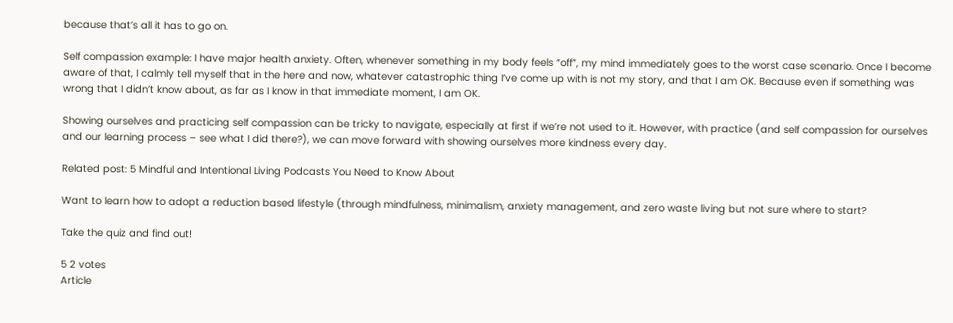because that’s all it has to go on.

Self compassion example: I have major health anxiety. Often, whenever something in my body feels “off”, my mind immediately goes to the worst case scenario. Once I become aware of that, I calmly tell myself that in the here and now, whatever catastrophic thing I’ve come up with is not my story, and that I am OK. Because even if something was wrong that I didn’t know about, as far as I know in that immediate moment, I am OK.

Showing ourselves and practicing self compassion can be tricky to navigate, especially at first if we’re not used to it. However, with practice (and self compassion for ourselves and our learning process – see what I did there?), we can move forward with showing ourselves more kindness every day.

Related post: 5 Mindful and Intentional Living Podcasts You Need to Know About

Want to learn how to adopt a reduction based lifestyle (through mindfulness, minimalism, anxiety management, and zero waste living but not sure where to start?

Take the quiz and find out!

5 2 votes
Article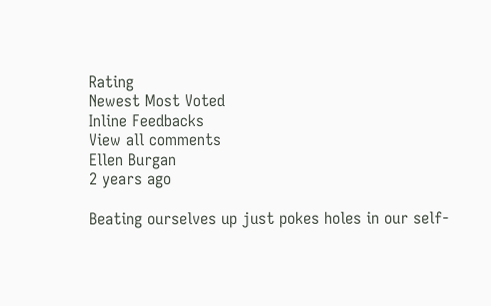Rating
Newest Most Voted
Inline Feedbacks
View all comments
Ellen Burgan
2 years ago

Beating ourselves up just pokes holes in our self-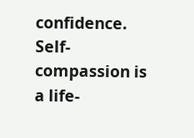confidence. Self-compassion is a life-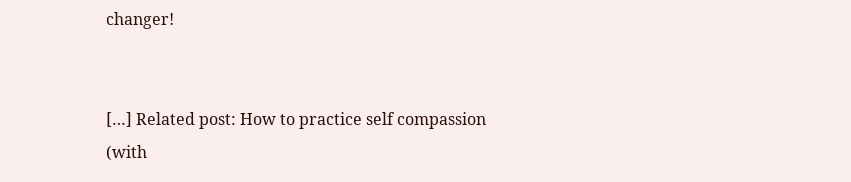changer!


[…] Related post: How to practice self compassion (with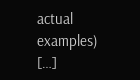actual examples) […]